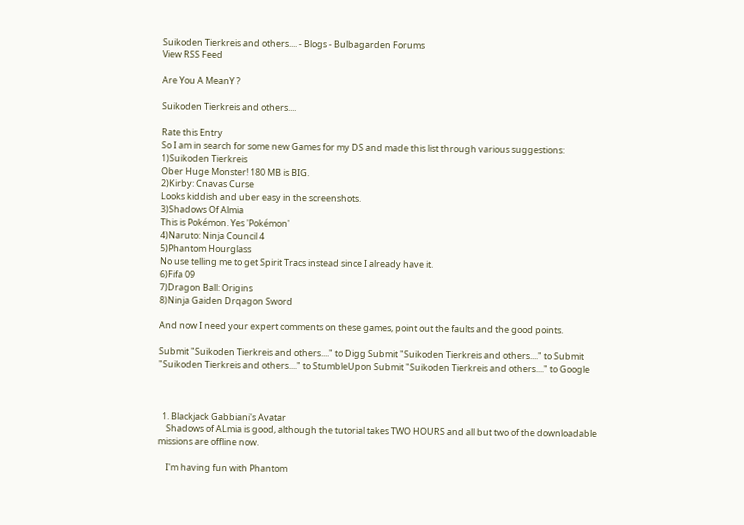Suikoden Tierkreis and others.... - Blogs - Bulbagarden Forums
View RSS Feed

Are You A MeanY ?

Suikoden Tierkreis and others....

Rate this Entry
So I am in search for some new Games for my DS and made this list through various suggestions:
1)Suikoden Tierkreis
Ober Huge Monster! 180 MB is BIG.
2)Kirby: Cnavas Curse
Looks kiddish and uber easy in the screenshots.
3)Shadows Of Almia
This is Pokémon. Yes 'Pokémon'
4)Naruto: Ninja Council 4
5)Phantom Hourglass
No use telling me to get Spirit Tracs instead since I already have it.
6)Fifa 09
7)Dragon Ball: Origins
8)Ninja Gaiden Drqagon Sword

And now I need your expert comments on these games, point out the faults and the good points.

Submit "Suikoden Tierkreis and others...." to Digg Submit "Suikoden Tierkreis and others...." to Submit "Suikoden Tierkreis and others...." to StumbleUpon Submit "Suikoden Tierkreis and others...." to Google



  1. Blackjack Gabbiani's Avatar
    Shadows of ALmia is good, although the tutorial takes TWO HOURS and all but two of the downloadable missions are offline now.

    I'm having fun with Phantom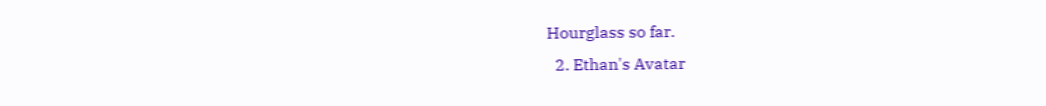Hourglass so far.
  2. Ethan's Avatar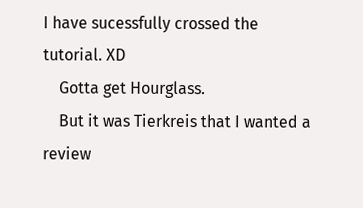I have sucessfully crossed the tutorial. XD
    Gotta get Hourglass.
    But it was Tierkreis that I wanted a review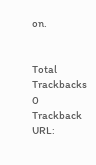on.


Total Trackbacks 0
Trackback URL: